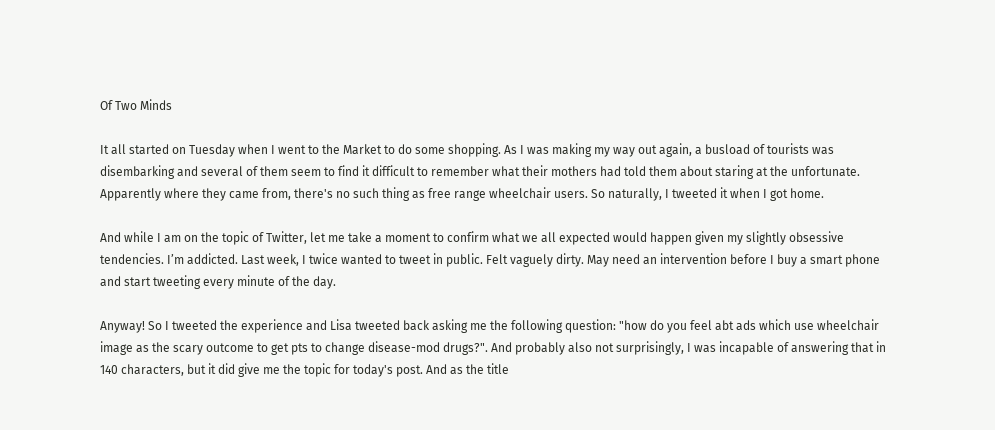Of Two Minds

It all started on Tuesday when I went to the Market to do some shopping. As I was making my way out again, a busload of tourists was disembarking and several of them seem to find it difficult to remember what their mothers had told them about staring at the unfortunate. Apparently where they came from, there's no such thing as free range wheelchair users. So naturally, I tweeted it when I got home.

And while I am on the topic of Twitter, let me take a moment to confirm what we all expected would happen given my slightly obsessive tendencies. I’m addicted. Last week, I twice wanted to tweet in public. Felt vaguely dirty. May need an intervention before I buy a smart phone and start tweeting every minute of the day.

Anyway! So I tweeted the experience and Lisa tweeted back asking me the following question: "how do you feel abt ads which use wheelchair image as the scary outcome to get pts to change disease-mod drugs?". And probably also not surprisingly, I was incapable of answering that in 140 characters, but it did give me the topic for today's post. And as the title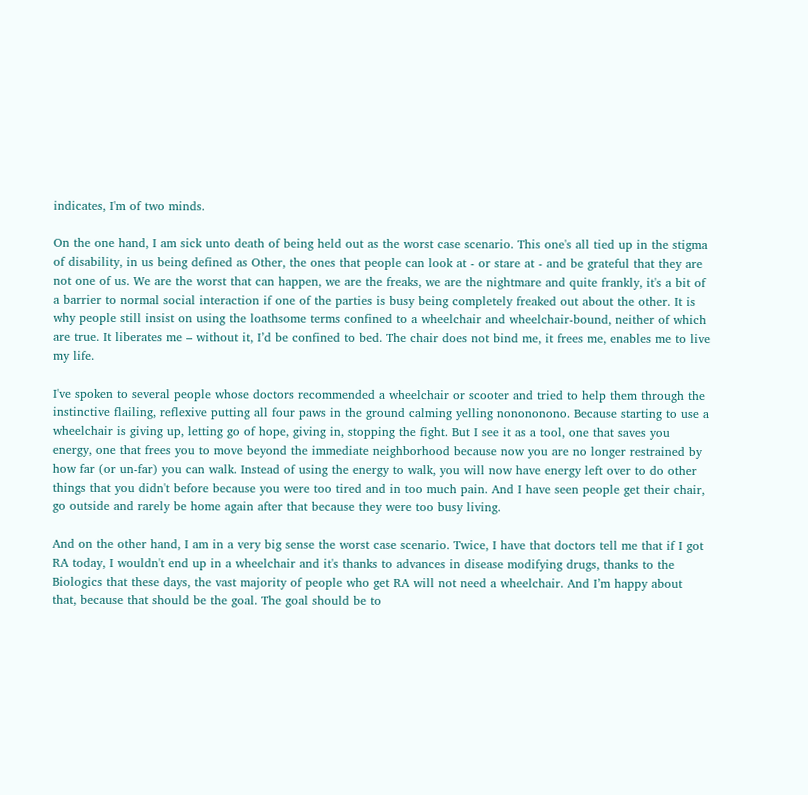indicates, I'm of two minds.

On the one hand, I am sick unto death of being held out as the worst case scenario. This one's all tied up in the stigma of disability, in us being defined as Other, the ones that people can look at - or stare at - and be grateful that they are not one of us. We are the worst that can happen, we are the freaks, we are the nightmare and quite frankly, it's a bit of a barrier to normal social interaction if one of the parties is busy being completely freaked out about the other. It is why people still insist on using the loathsome terms confined to a wheelchair and wheelchair-bound, neither of which are true. It liberates me – without it, I’d be confined to bed. The chair does not bind me, it frees me, enables me to live my life.

I've spoken to several people whose doctors recommended a wheelchair or scooter and tried to help them through the instinctive flailing, reflexive putting all four paws in the ground calming yelling nonononono. Because starting to use a wheelchair is giving up, letting go of hope, giving in, stopping the fight. But I see it as a tool, one that saves you energy, one that frees you to move beyond the immediate neighborhood because now you are no longer restrained by how far (or un-far) you can walk. Instead of using the energy to walk, you will now have energy left over to do other things that you didn't before because you were too tired and in too much pain. And I have seen people get their chair, go outside and rarely be home again after that because they were too busy living.

And on the other hand, I am in a very big sense the worst case scenario. Twice, I have that doctors tell me that if I got RA today, I wouldn't end up in a wheelchair and it's thanks to advances in disease modifying drugs, thanks to the Biologics that these days, the vast majority of people who get RA will not need a wheelchair. And I’m happy about that, because that should be the goal. The goal should be to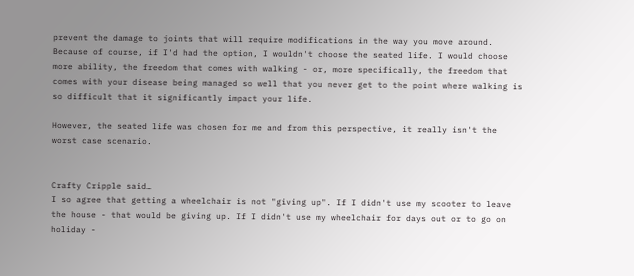prevent the damage to joints that will require modifications in the way you move around. Because of course, if I'd had the option, I wouldn't choose the seated life. I would choose more ability, the freedom that comes with walking - or, more specifically, the freedom that comes with your disease being managed so well that you never get to the point where walking is so difficult that it significantly impact your life.

However, the seated life was chosen for me and from this perspective, it really isn't the worst case scenario.


Crafty Cripple said…
I so agree that getting a wheelchair is not "giving up". If I didn't use my scooter to leave the house - that would be giving up. If I didn't use my wheelchair for days out or to go on holiday -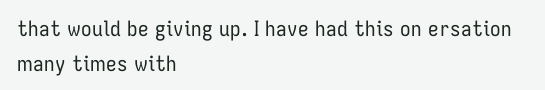that would be giving up. I have had this on ersation many times with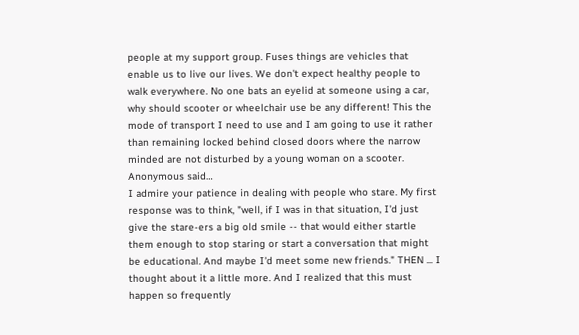people at my support group. Fuses things are vehicles that enable us to live our lives. We don't expect healthy people to walk everywhere. No one bats an eyelid at someone using a car, why should scooter or wheelchair use be any different! This the mode of transport I need to use and I am going to use it rather than remaining locked behind closed doors where the narrow minded are not disturbed by a young woman on a scooter.
Anonymous said…
I admire your patience in dealing with people who stare. My first response was to think, "well, if I was in that situation, I'd just give the stare-ers a big old smile -- that would either startle them enough to stop staring or start a conversation that might be educational. And maybe I'd meet some new friends." THEN ... I thought about it a little more. And I realized that this must happen so frequently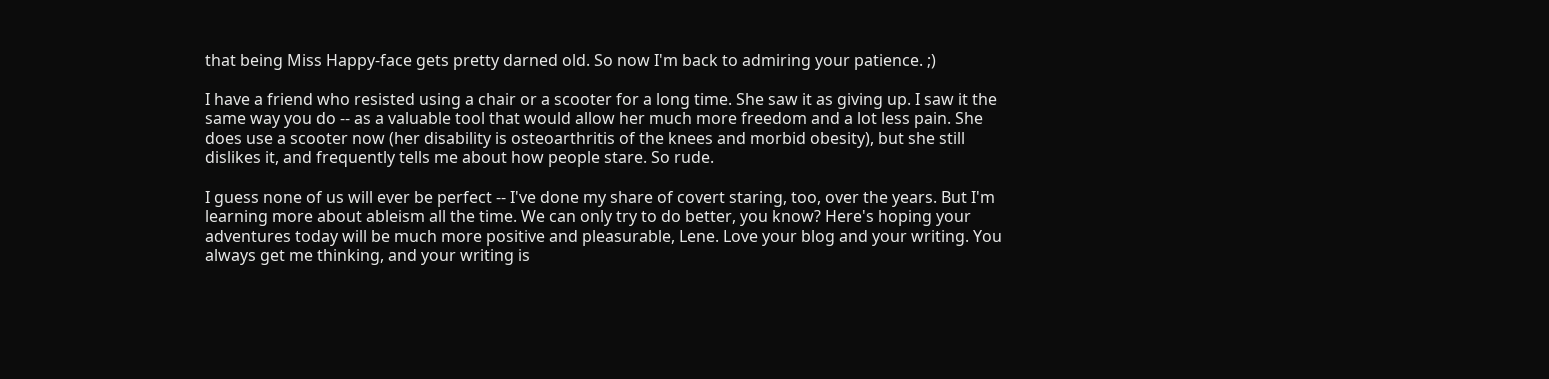that being Miss Happy-face gets pretty darned old. So now I'm back to admiring your patience. ;)

I have a friend who resisted using a chair or a scooter for a long time. She saw it as giving up. I saw it the same way you do -- as a valuable tool that would allow her much more freedom and a lot less pain. She does use a scooter now (her disability is osteoarthritis of the knees and morbid obesity), but she still dislikes it, and frequently tells me about how people stare. So rude.

I guess none of us will ever be perfect -- I've done my share of covert staring, too, over the years. But I'm learning more about ableism all the time. We can only try to do better, you know? Here's hoping your adventures today will be much more positive and pleasurable, Lene. Love your blog and your writing. You always get me thinking, and your writing is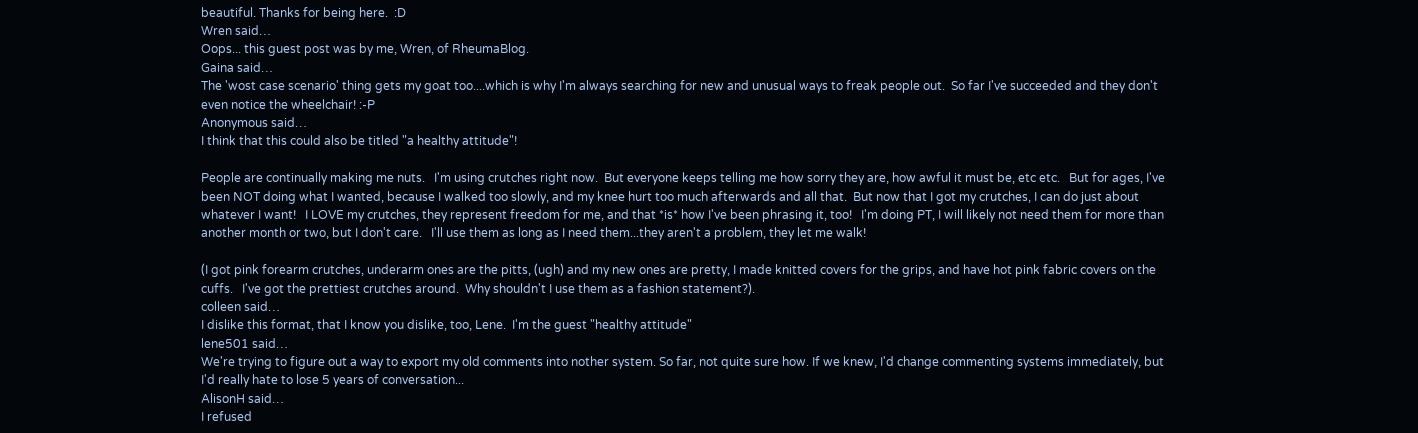beautiful. Thanks for being here.  :D
Wren said…
Oops... this guest post was by me, Wren, of RheumaBlog.
Gaina said…
The 'wost case scenario' thing gets my goat too....which is why I'm always searching for new and unusual ways to freak people out.  So far I've succeeded and they don't even notice the wheelchair! :-P
Anonymous said…
I think that this could also be titled "a healthy attitude"!

People are continually making me nuts.   I'm using crutches right now.  But everyone keeps telling me how sorry they are, how awful it must be, etc etc.   But for ages, I've been NOT doing what I wanted, because I walked too slowly, and my knee hurt too much afterwards and all that.  But now that I got my crutches, I can do just about whatever I want!   I LOVE my crutches, they represent freedom for me, and that *is* how I've been phrasing it, too!   I'm doing PT, I will likely not need them for more than another month or two, but I don't care.   I'll use them as long as I need them...they aren't a problem, they let me walk!

(I got pink forearm crutches, underarm ones are the pitts, (ugh) and my new ones are pretty, I made knitted covers for the grips, and have hot pink fabric covers on the cuffs.   I've got the prettiest crutches around.  Why shouldn't I use them as a fashion statement?).
colleen said…
I dislike this format, that I know you dislike, too, Lene.  I'm the guest "healthy attitude"
lene501 said…
We're trying to figure out a way to export my old comments into nother system. So far, not quite sure how. If we knew, I'd change commenting systems immediately, but I'd really hate to lose 5 years of conversation...
AlisonH said…
I refused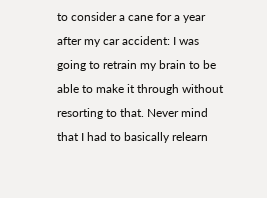to consider a cane for a year after my car accident: I was going to retrain my brain to be able to make it through without resorting to that. Never mind that I had to basically relearn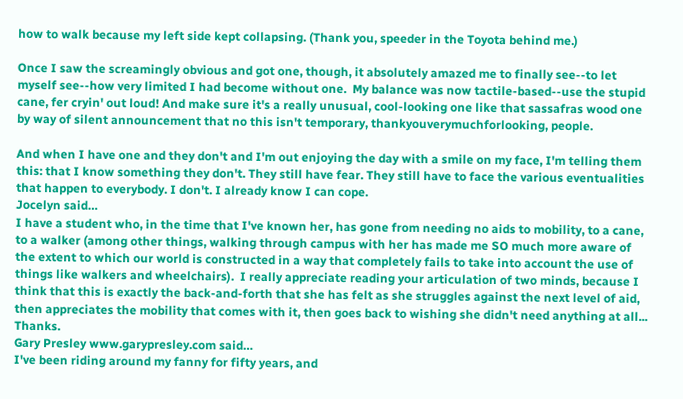how to walk because my left side kept collapsing. (Thank you, speeder in the Toyota behind me.)

Once I saw the screamingly obvious and got one, though, it absolutely amazed me to finally see--to let myself see--how very limited I had become without one.  My balance was now tactile-based--use the stupid cane, fer cryin' out loud! And make sure it's a really unusual, cool-looking one like that sassafras wood one by way of silent announcement that no this isn't temporary, thankyouverymuchforlooking, people.

And when I have one and they don't and I'm out enjoying the day with a smile on my face, I'm telling them this: that I know something they don't. They still have fear. They still have to face the various eventualities that happen to everybody. I don't. I already know I can cope.
Jocelyn said…
I have a student who, in the time that I've known her, has gone from needing no aids to mobility, to a cane, to a walker (among other things, walking through campus with her has made me SO much more aware of the extent to which our world is constructed in a way that completely fails to take into account the use of things like walkers and wheelchairs).  I really appreciate reading your articulation of two minds, because I think that this is exactly the back-and-forth that she has felt as she struggles against the next level of aid, then appreciates the mobility that comes with it, then goes back to wishing she didn't need anything at all...  Thanks.
Gary Presley www.garypresley.com said…
I've been riding around my fanny for fifty years, and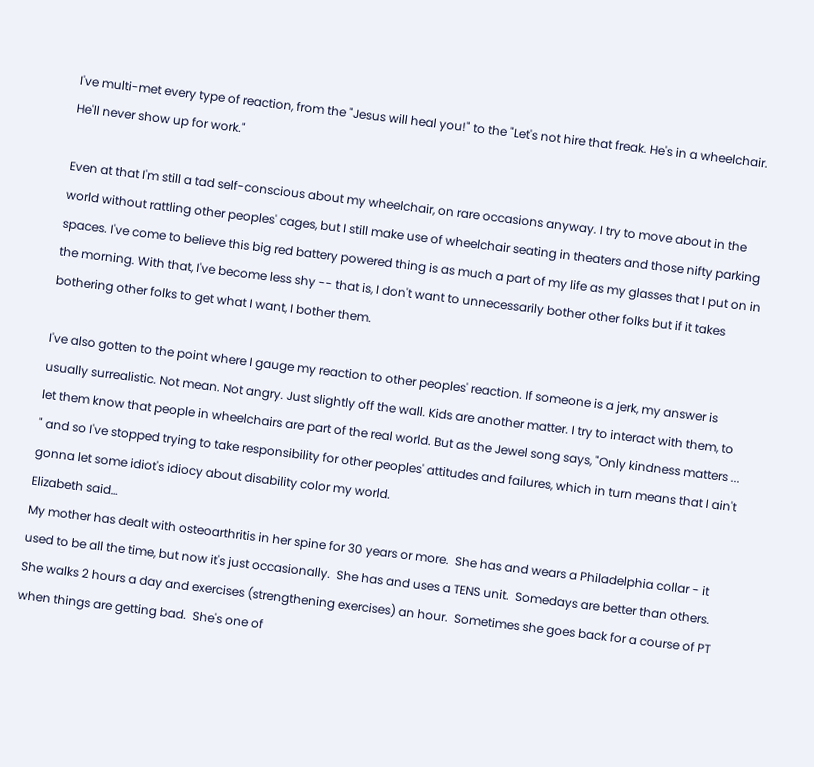I've multi-met every type of reaction, from the "Jesus will heal you!" to the "Let's not hire that freak. He's in a wheelchair. He'll never show up for work."

Even at that I'm still a tad self-conscious about my wheelchair, on rare occasions anyway. I try to move about in the world without rattling other peoples' cages, but I still make use of wheelchair seating in theaters and those nifty parking spaces. I've come to believe this big red battery powered thing is as much a part of my life as my glasses that I put on in the morning. With that, I've become less shy -- that is, I don't want to unnecessarily bother other folks but if it takes bothering other folks to get what I want, I bother them.

I've also gotten to the point where I gauge my reaction to other peoples' reaction. If someone is a jerk, my answer is usually surrealistic. Not mean. Not angry. Just slightly off the wall. Kids are another matter. I try to interact with them, to let them know that people in wheelchairs are part of the real world. But as the Jewel song says, "Only kindness matters ... " and so I've stopped trying to take responsibility for other peoples' attitudes and failures, which in turn means that I ain't gonna let some idiot's idiocy about disability color my world.
Elizabeth said…
My mother has dealt with osteoarthritis in her spine for 30 years or more.  She has and wears a Philadelphia collar - it used to be all the time, but now it's just occasionally.  She has and uses a TENS unit.  Somedays are better than others.  She walks 2 hours a day and exercises (strengthening exercises) an hour.  Sometimes she goes back for a course of PT when things are getting bad.  She's one of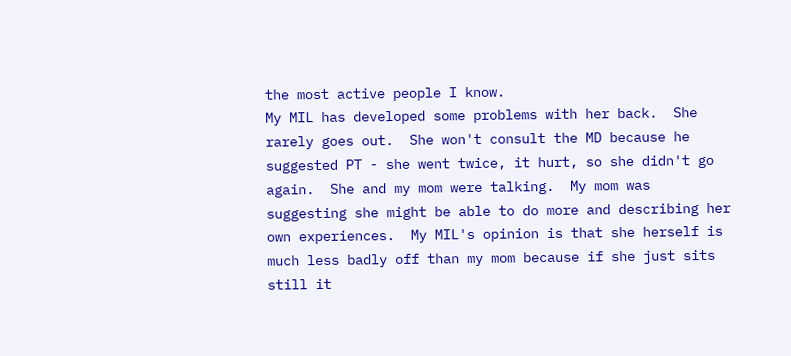the most active people I know.
My MIL has developed some problems with her back.  She rarely goes out.  She won't consult the MD because he suggested PT - she went twice, it hurt, so she didn't go again.  She and my mom were talking.  My mom was suggesting she might be able to do more and describing her own experiences.  My MIL's opinion is that she herself is much less badly off than my mom because if she just sits still it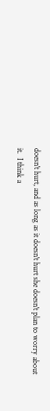doesn't hurt, and as long as it doesn't hurt she doesn't plan to worry about it.  I think a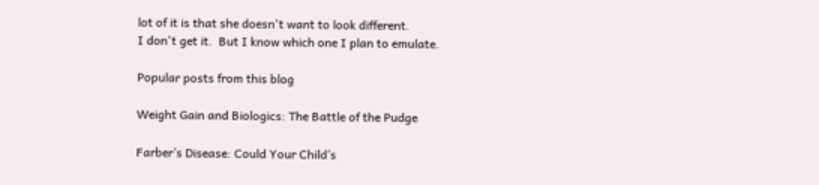lot of it is that she doesn't want to look different.
I don't get it.  But I know which one I plan to emulate.

Popular posts from this blog

Weight Gain and Biologics: The Battle of the Pudge

Farber’s Disease: Could Your Child’s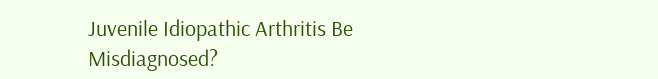Juvenile Idiopathic Arthritis Be Misdiagnosed?